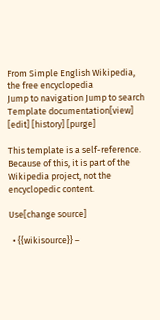From Simple English Wikipedia, the free encyclopedia
Jump to navigation Jump to search
Template documentation[view] [edit] [history] [purge]

This template is a self-reference. Because of this, it is part of the Wikipedia project, not the encyclopedic content.

Use[change source]

  • {{wikisource}} –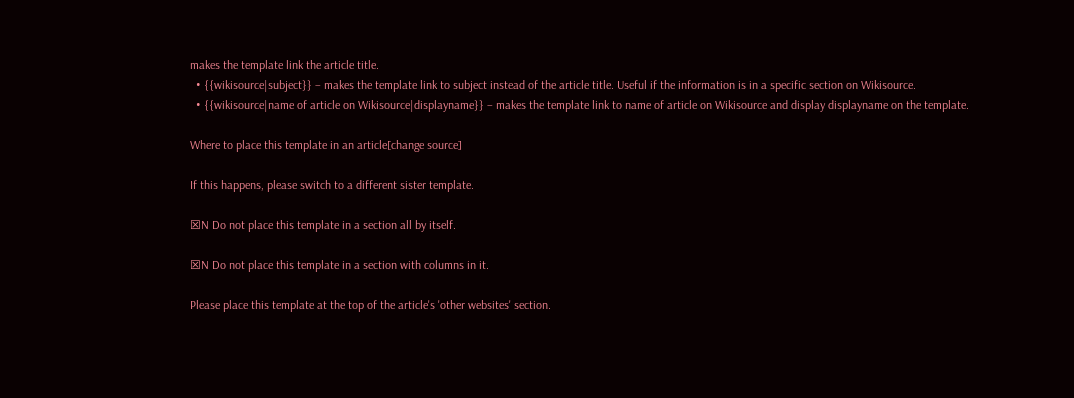makes the template link the article title.
  • {{wikisource|subject}} – makes the template link to subject instead of the article title. Useful if the information is in a specific section on Wikisource.
  • {{wikisource|name of article on Wikisource|displayname}} – makes the template link to name of article on Wikisource and display displayname on the template.

Where to place this template in an article[change source]

If this happens, please switch to a different sister template.

☒N Do not place this template in a section all by itself.

☒N Do not place this template in a section with columns in it.

Please place this template at the top of the article's 'other websites' section.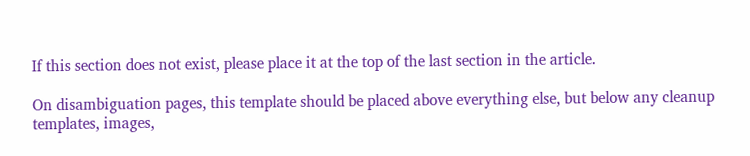If this section does not exist, please place it at the top of the last section in the article.

On disambiguation pages, this template should be placed above everything else, but below any cleanup templates, images,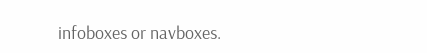infoboxes or navboxes.